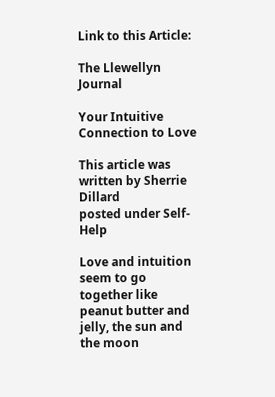Link to this Article:

The Llewellyn Journal

Your Intuitive Connection to Love

This article was written by Sherrie Dillard
posted under Self-Help

Love and intuition seem to go together like peanut butter and jelly, the sun and the moon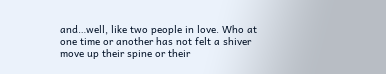and…well, like two people in love. Who at one time or another has not felt a shiver move up their spine or their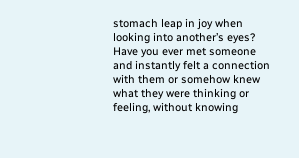stomach leap in joy when looking into another’s eyes? Have you ever met someone and instantly felt a connection with them or somehow knew what they were thinking or feeling, without knowing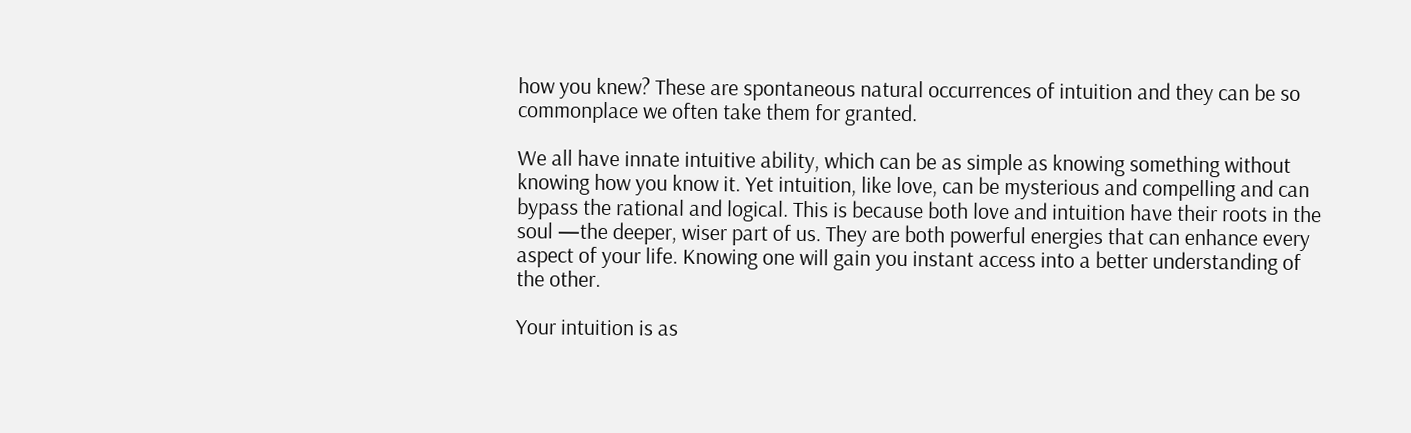how you knew? These are spontaneous natural occurrences of intuition and they can be so commonplace we often take them for granted.

We all have innate intuitive ability, which can be as simple as knowing something without knowing how you know it. Yet intuition, like love, can be mysterious and compelling and can bypass the rational and logical. This is because both love and intuition have their roots in the soul —the deeper, wiser part of us. They are both powerful energies that can enhance every aspect of your life. Knowing one will gain you instant access into a better understanding of the other.

Your intuition is as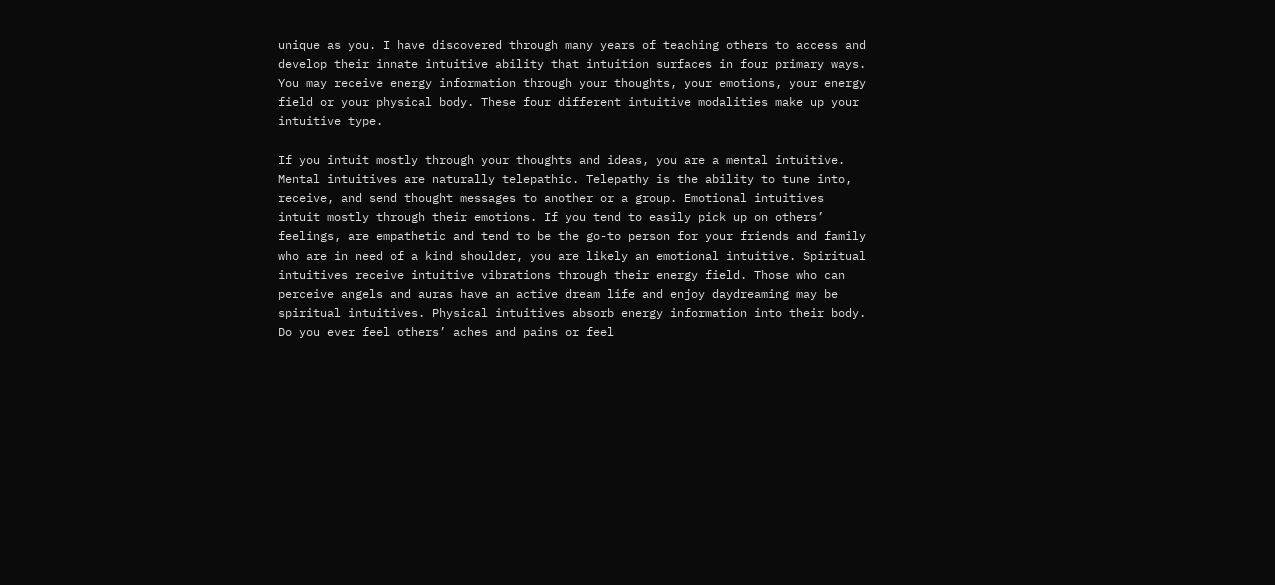unique as you. I have discovered through many years of teaching others to access and develop their innate intuitive ability that intuition surfaces in four primary ways. You may receive energy information through your thoughts, your emotions, your energy field or your physical body. These four different intuitive modalities make up your intuitive type.

If you intuit mostly through your thoughts and ideas, you are a mental intuitive. Mental intuitives are naturally telepathic. Telepathy is the ability to tune into, receive, and send thought messages to another or a group. Emotional intuitives intuit mostly through their emotions. If you tend to easily pick up on others’ feelings, are empathetic and tend to be the go-to person for your friends and family who are in need of a kind shoulder, you are likely an emotional intuitive. Spiritual intuitives receive intuitive vibrations through their energy field. Those who can perceive angels and auras have an active dream life and enjoy daydreaming may be spiritual intuitives. Physical intuitives absorb energy information into their body. Do you ever feel others’ aches and pains or feel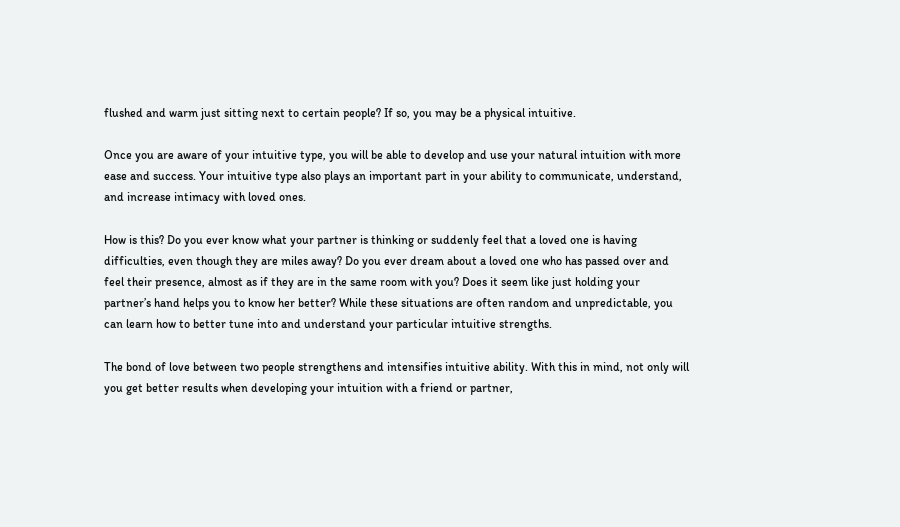flushed and warm just sitting next to certain people? If so, you may be a physical intuitive.

Once you are aware of your intuitive type, you will be able to develop and use your natural intuition with more ease and success. Your intuitive type also plays an important part in your ability to communicate, understand, and increase intimacy with loved ones.

How is this? Do you ever know what your partner is thinking or suddenly feel that a loved one is having difficulties, even though they are miles away? Do you ever dream about a loved one who has passed over and feel their presence, almost as if they are in the same room with you? Does it seem like just holding your partner’s hand helps you to know her better? While these situations are often random and unpredictable, you can learn how to better tune into and understand your particular intuitive strengths.

The bond of love between two people strengthens and intensifies intuitive ability. With this in mind, not only will you get better results when developing your intuition with a friend or partner,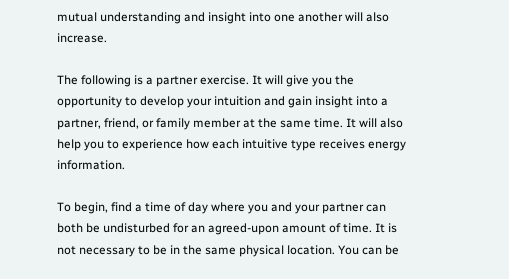mutual understanding and insight into one another will also increase.

The following is a partner exercise. It will give you the opportunity to develop your intuition and gain insight into a partner, friend, or family member at the same time. It will also help you to experience how each intuitive type receives energy information.

To begin, find a time of day where you and your partner can both be undisturbed for an agreed-upon amount of time. It is not necessary to be in the same physical location. You can be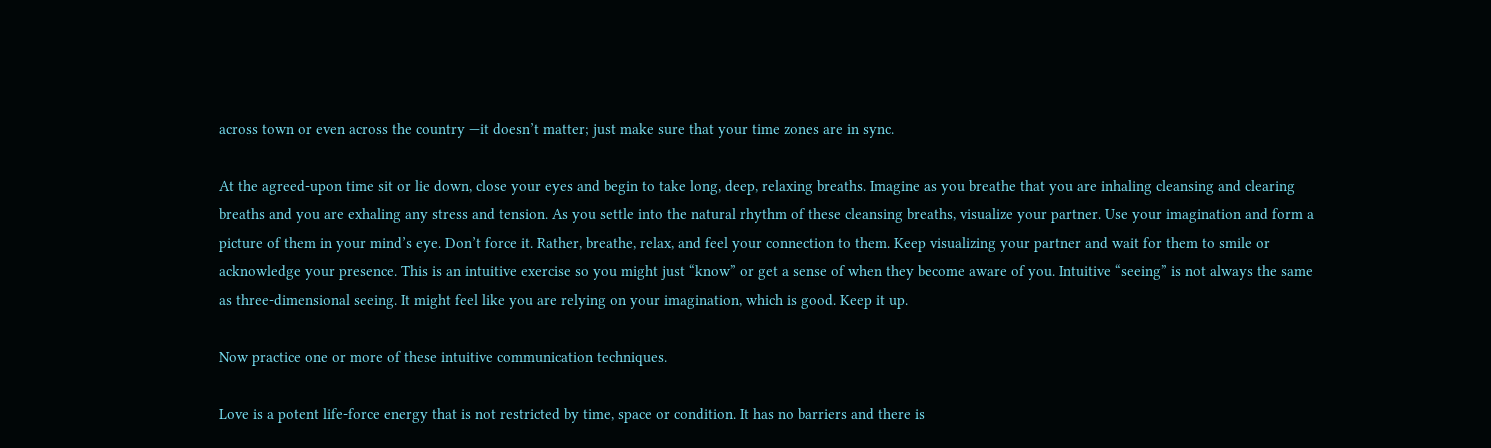across town or even across the country —it doesn’t matter; just make sure that your time zones are in sync.

At the agreed-upon time sit or lie down, close your eyes and begin to take long, deep, relaxing breaths. Imagine as you breathe that you are inhaling cleansing and clearing breaths and you are exhaling any stress and tension. As you settle into the natural rhythm of these cleansing breaths, visualize your partner. Use your imagination and form a picture of them in your mind’s eye. Don’t force it. Rather, breathe, relax, and feel your connection to them. Keep visualizing your partner and wait for them to smile or acknowledge your presence. This is an intuitive exercise so you might just “know” or get a sense of when they become aware of you. Intuitive “seeing” is not always the same as three-dimensional seeing. It might feel like you are relying on your imagination, which is good. Keep it up.

Now practice one or more of these intuitive communication techniques.

Love is a potent life-force energy that is not restricted by time, space or condition. It has no barriers and there is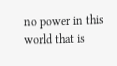no power in this world that is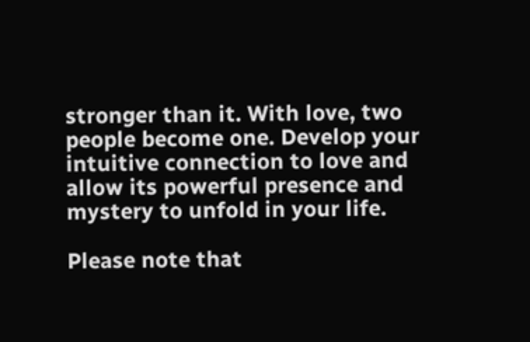stronger than it. With love, two people become one. Develop your intuitive connection to love and allow its powerful presence and mystery to unfold in your life.

Please note that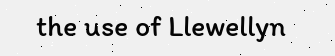the use of Llewellyn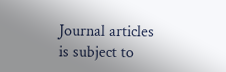Journal articles
is subject to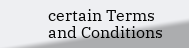certain Terms and Conditions